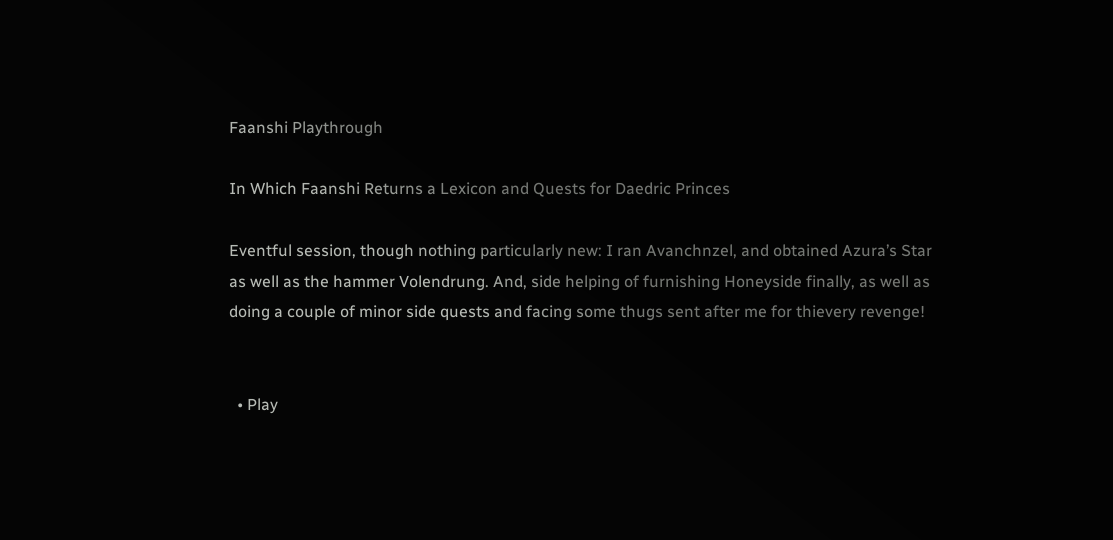Faanshi Playthrough

In Which Faanshi Returns a Lexicon and Quests for Daedric Princes

Eventful session, though nothing particularly new: I ran Avanchnzel, and obtained Azura’s Star as well as the hammer Volendrung. And, side helping of furnishing Honeyside finally, as well as doing a couple of minor side quests and facing some thugs sent after me for thievery revenge!


  • Play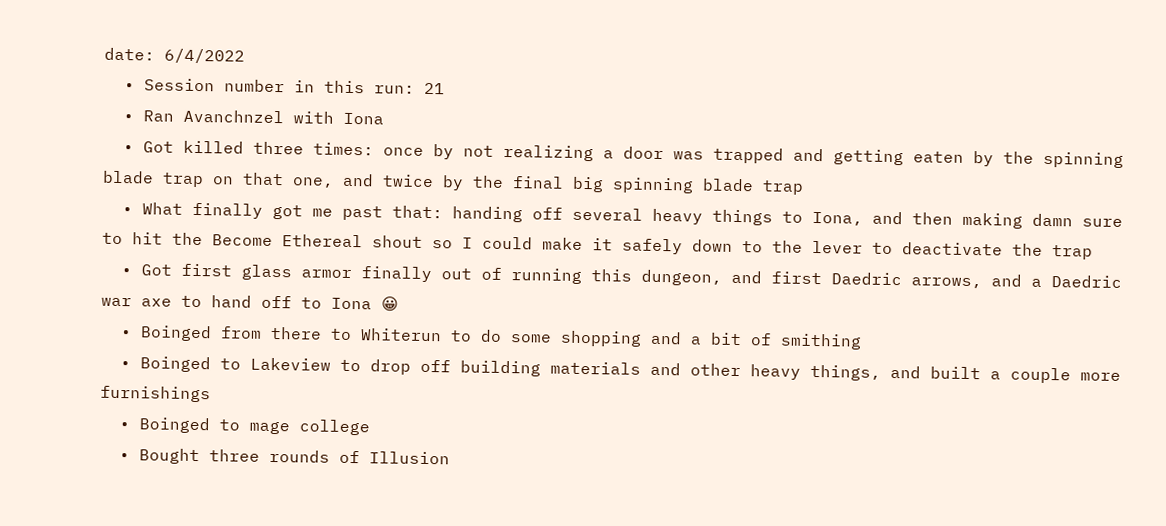date: 6/4/2022
  • Session number in this run: 21
  • Ran Avanchnzel with Iona
  • Got killed three times: once by not realizing a door was trapped and getting eaten by the spinning blade trap on that one, and twice by the final big spinning blade trap
  • What finally got me past that: handing off several heavy things to Iona, and then making damn sure to hit the Become Ethereal shout so I could make it safely down to the lever to deactivate the trap
  • Got first glass armor finally out of running this dungeon, and first Daedric arrows, and a Daedric war axe to hand off to Iona 😀
  • Boinged from there to Whiterun to do some shopping and a bit of smithing
  • Boinged to Lakeview to drop off building materials and other heavy things, and built a couple more furnishings
  • Boinged to mage college
  • Bought three rounds of Illusion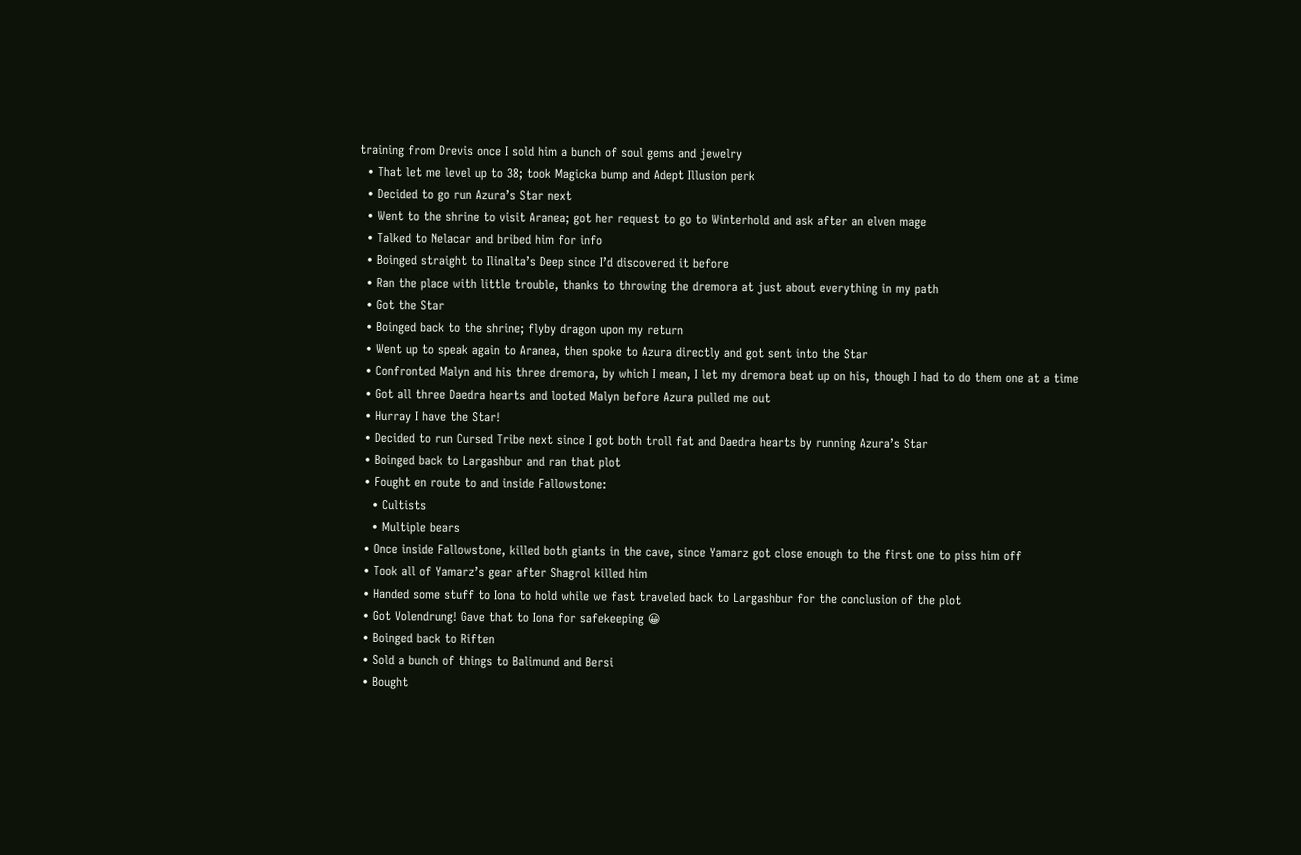training from Drevis once I sold him a bunch of soul gems and jewelry
  • That let me level up to 38; took Magicka bump and Adept Illusion perk
  • Decided to go run Azura’s Star next
  • Went to the shrine to visit Aranea; got her request to go to Winterhold and ask after an elven mage
  • Talked to Nelacar and bribed him for info
  • Boinged straight to Ilinalta’s Deep since I’d discovered it before
  • Ran the place with little trouble, thanks to throwing the dremora at just about everything in my path
  • Got the Star
  • Boinged back to the shrine; flyby dragon upon my return
  • Went up to speak again to Aranea, then spoke to Azura directly and got sent into the Star
  • Confronted Malyn and his three dremora, by which I mean, I let my dremora beat up on his, though I had to do them one at a time
  • Got all three Daedra hearts and looted Malyn before Azura pulled me out
  • Hurray I have the Star!
  • Decided to run Cursed Tribe next since I got both troll fat and Daedra hearts by running Azura’s Star
  • Boinged back to Largashbur and ran that plot
  • Fought en route to and inside Fallowstone:
    • Cultists
    • Multiple bears
  • Once inside Fallowstone, killed both giants in the cave, since Yamarz got close enough to the first one to piss him off
  • Took all of Yamarz’s gear after Shagrol killed him
  • Handed some stuff to Iona to hold while we fast traveled back to Largashbur for the conclusion of the plot
  • Got Volendrung! Gave that to Iona for safekeeping 😀
  • Boinged back to Riften
  • Sold a bunch of things to Balimund and Bersi
  • Bought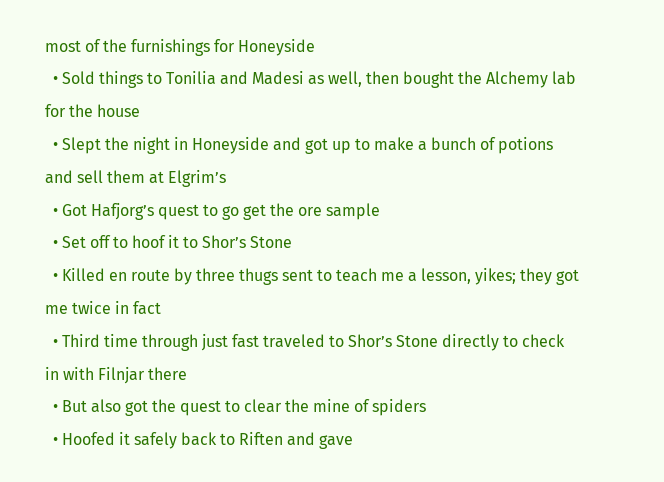most of the furnishings for Honeyside
  • Sold things to Tonilia and Madesi as well, then bought the Alchemy lab for the house
  • Slept the night in Honeyside and got up to make a bunch of potions and sell them at Elgrim’s
  • Got Hafjorg’s quest to go get the ore sample
  • Set off to hoof it to Shor’s Stone
  • Killed en route by three thugs sent to teach me a lesson, yikes; they got me twice in fact
  • Third time through just fast traveled to Shor’s Stone directly to check in with Filnjar there
  • But also got the quest to clear the mine of spiders
  • Hoofed it safely back to Riften and gave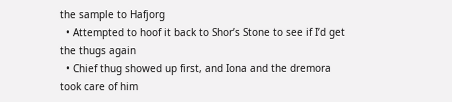the sample to Hafjorg
  • Attempted to hoof it back to Shor’s Stone to see if I’d get the thugs again
  • Chief thug showed up first, and Iona and the dremora took care of him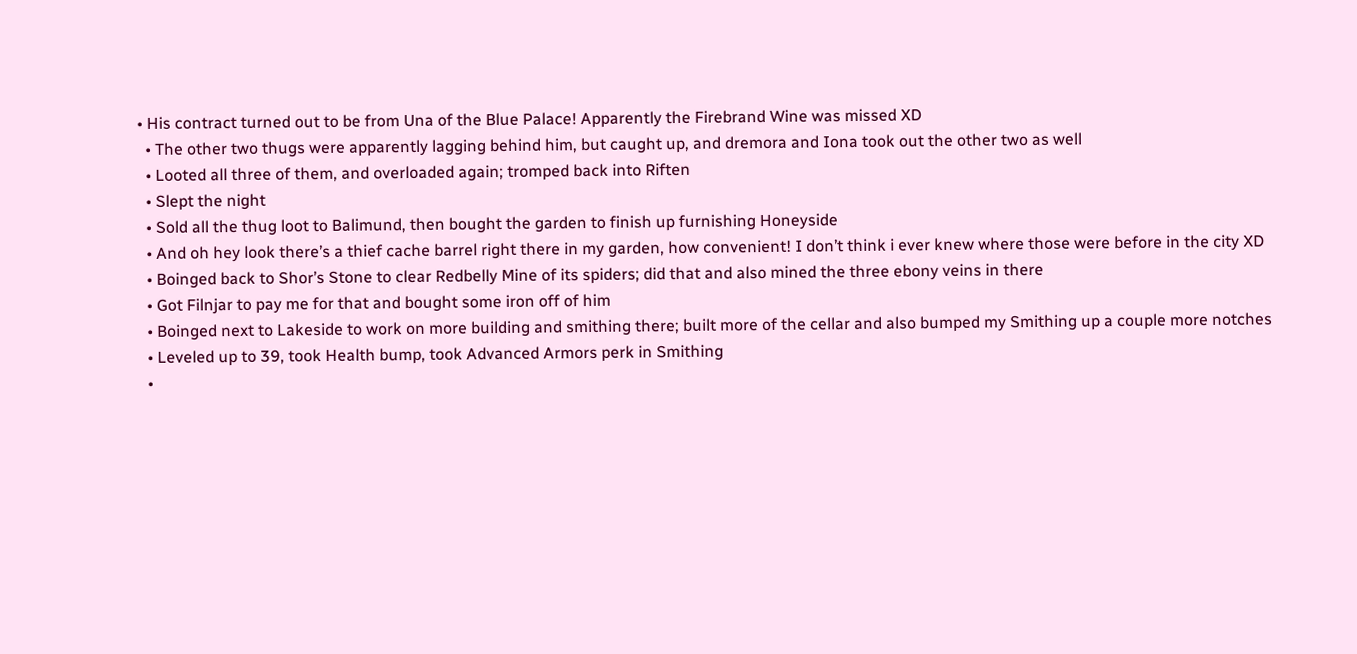• His contract turned out to be from Una of the Blue Palace! Apparently the Firebrand Wine was missed XD
  • The other two thugs were apparently lagging behind him, but caught up, and dremora and Iona took out the other two as well
  • Looted all three of them, and overloaded again; tromped back into Riften
  • Slept the night
  • Sold all the thug loot to Balimund, then bought the garden to finish up furnishing Honeyside
  • And oh hey look there’s a thief cache barrel right there in my garden, how convenient! I don’t think i ever knew where those were before in the city XD
  • Boinged back to Shor’s Stone to clear Redbelly Mine of its spiders; did that and also mined the three ebony veins in there
  • Got Filnjar to pay me for that and bought some iron off of him
  • Boinged next to Lakeside to work on more building and smithing there; built more of the cellar and also bumped my Smithing up a couple more notches
  • Leveled up to 39, took Health bump, took Advanced Armors perk in Smithing
  •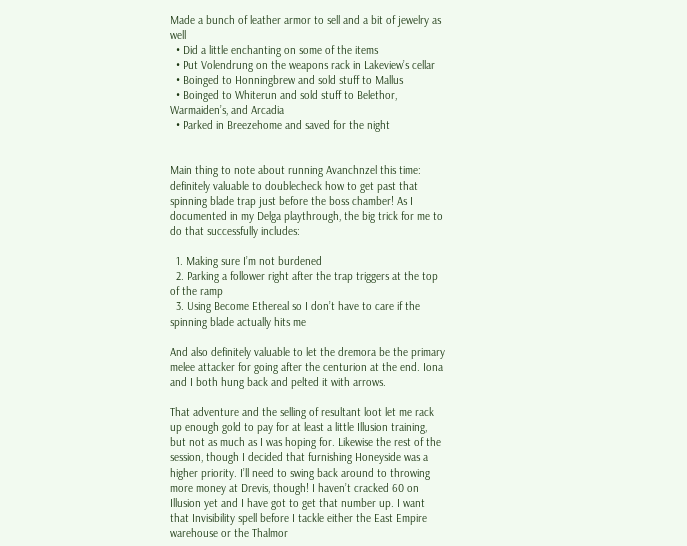Made a bunch of leather armor to sell and a bit of jewelry as well
  • Did a little enchanting on some of the items
  • Put Volendrung on the weapons rack in Lakeview’s cellar
  • Boinged to Honningbrew and sold stuff to Mallus
  • Boinged to Whiterun and sold stuff to Belethor, Warmaiden’s, and Arcadia
  • Parked in Breezehome and saved for the night


Main thing to note about running Avanchnzel this time: definitely valuable to doublecheck how to get past that spinning blade trap just before the boss chamber! As I documented in my Delga playthrough, the big trick for me to do that successfully includes:

  1. Making sure I’m not burdened
  2. Parking a follower right after the trap triggers at the top of the ramp
  3. Using Become Ethereal so I don’t have to care if the spinning blade actually hits me

And also definitely valuable to let the dremora be the primary melee attacker for going after the centurion at the end. Iona and I both hung back and pelted it with arrows.

That adventure and the selling of resultant loot let me rack up enough gold to pay for at least a little Illusion training, but not as much as I was hoping for. Likewise the rest of the session, though I decided that furnishing Honeyside was a higher priority. I’ll need to swing back around to throwing more money at Drevis, though! I haven’t cracked 60 on Illusion yet and I have got to get that number up. I want that Invisibility spell before I tackle either the East Empire warehouse or the Thalmor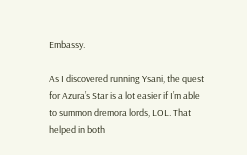Embassy.

As I discovered running Ysani, the quest for Azura’s Star is a lot easier if I’m able to summon dremora lords, LOL. That helped in both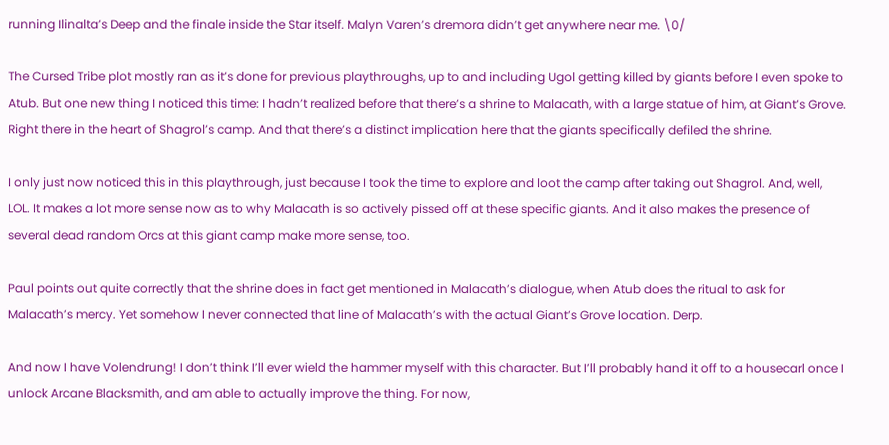running Ilinalta’s Deep and the finale inside the Star itself. Malyn Varen’s dremora didn’t get anywhere near me. \0/

The Cursed Tribe plot mostly ran as it’s done for previous playthroughs, up to and including Ugol getting killed by giants before I even spoke to Atub. But one new thing I noticed this time: I hadn’t realized before that there’s a shrine to Malacath, with a large statue of him, at Giant’s Grove. Right there in the heart of Shagrol’s camp. And that there’s a distinct implication here that the giants specifically defiled the shrine.

I only just now noticed this in this playthrough, just because I took the time to explore and loot the camp after taking out Shagrol. And, well, LOL. It makes a lot more sense now as to why Malacath is so actively pissed off at these specific giants. And it also makes the presence of several dead random Orcs at this giant camp make more sense, too.

Paul points out quite correctly that the shrine does in fact get mentioned in Malacath’s dialogue, when Atub does the ritual to ask for Malacath’s mercy. Yet somehow I never connected that line of Malacath’s with the actual Giant’s Grove location. Derp.

And now I have Volendrung! I don’t think I’ll ever wield the hammer myself with this character. But I’ll probably hand it off to a housecarl once I unlock Arcane Blacksmith, and am able to actually improve the thing. For now,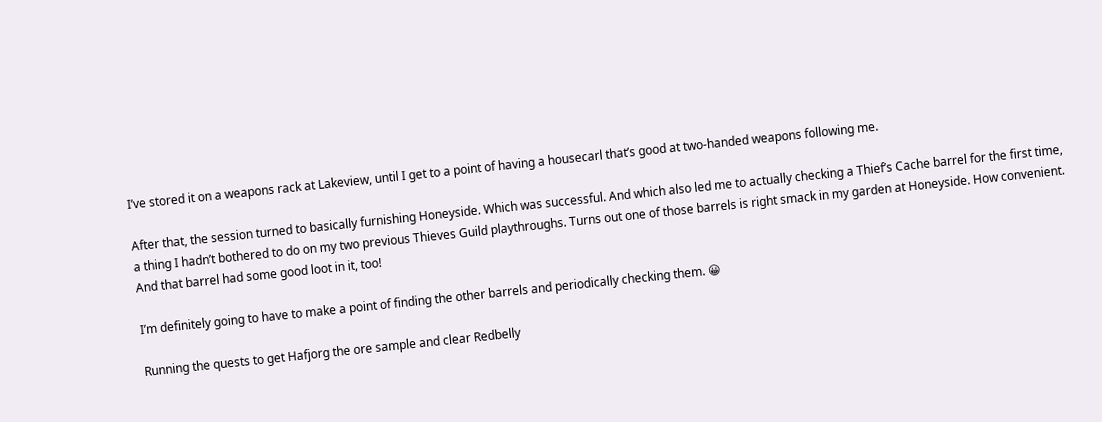I’ve stored it on a weapons rack at Lakeview, until I get to a point of having a housecarl that’s good at two-handed weapons following me.

After that, the session turned to basically furnishing Honeyside. Which was successful. And which also led me to actually checking a Thief’s Cache barrel for the first time, a thing I hadn’t bothered to do on my two previous Thieves Guild playthroughs. Turns out one of those barrels is right smack in my garden at Honeyside. How convenient. And that barrel had some good loot in it, too!

I’m definitely going to have to make a point of finding the other barrels and periodically checking them. 😀

Running the quests to get Hafjorg the ore sample and clear Redbelly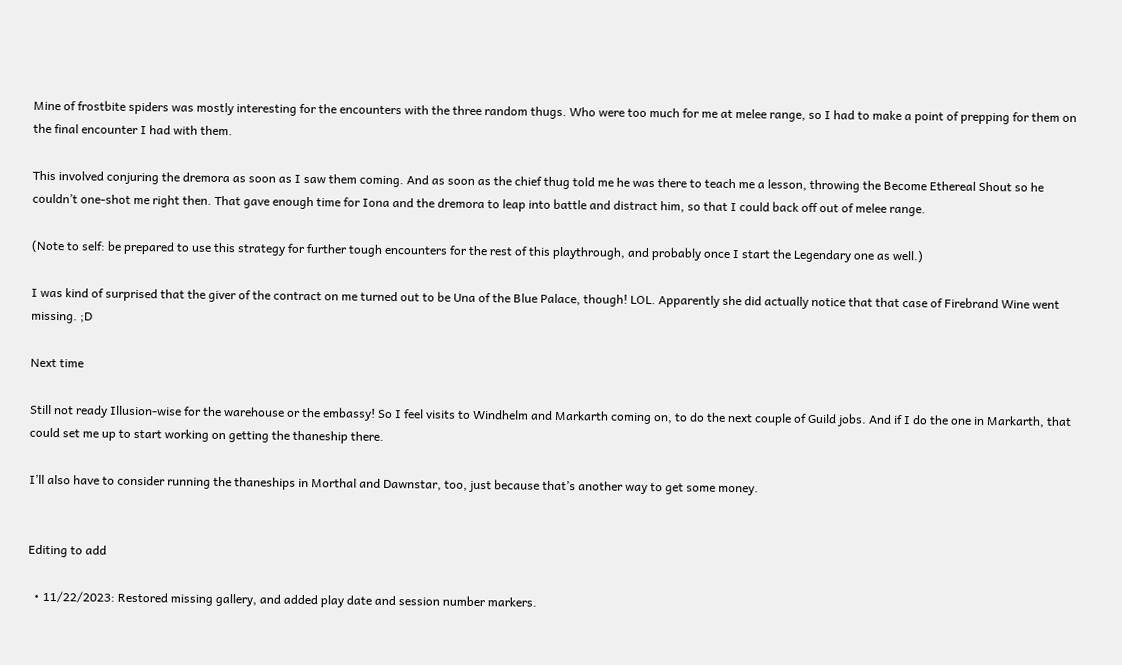Mine of frostbite spiders was mostly interesting for the encounters with the three random thugs. Who were too much for me at melee range, so I had to make a point of prepping for them on the final encounter I had with them.

This involved conjuring the dremora as soon as I saw them coming. And as soon as the chief thug told me he was there to teach me a lesson, throwing the Become Ethereal Shout so he couldn’t one-shot me right then. That gave enough time for Iona and the dremora to leap into battle and distract him, so that I could back off out of melee range.

(Note to self: be prepared to use this strategy for further tough encounters for the rest of this playthrough, and probably once I start the Legendary one as well.)

I was kind of surprised that the giver of the contract on me turned out to be Una of the Blue Palace, though! LOL. Apparently she did actually notice that that case of Firebrand Wine went missing. ;D

Next time

Still not ready Illusion-wise for the warehouse or the embassy! So I feel visits to Windhelm and Markarth coming on, to do the next couple of Guild jobs. And if I do the one in Markarth, that could set me up to start working on getting the thaneship there.

I’ll also have to consider running the thaneships in Morthal and Dawnstar, too, just because that’s another way to get some money.


Editing to add

  • 11/22/2023: Restored missing gallery, and added play date and session number markers.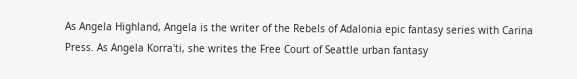As Angela Highland, Angela is the writer of the Rebels of Adalonia epic fantasy series with Carina Press. As Angela Korra'ti, she writes the Free Court of Seattle urban fantasy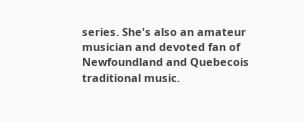series. She's also an amateur musician and devoted fan of Newfoundland and Quebecois traditional music.